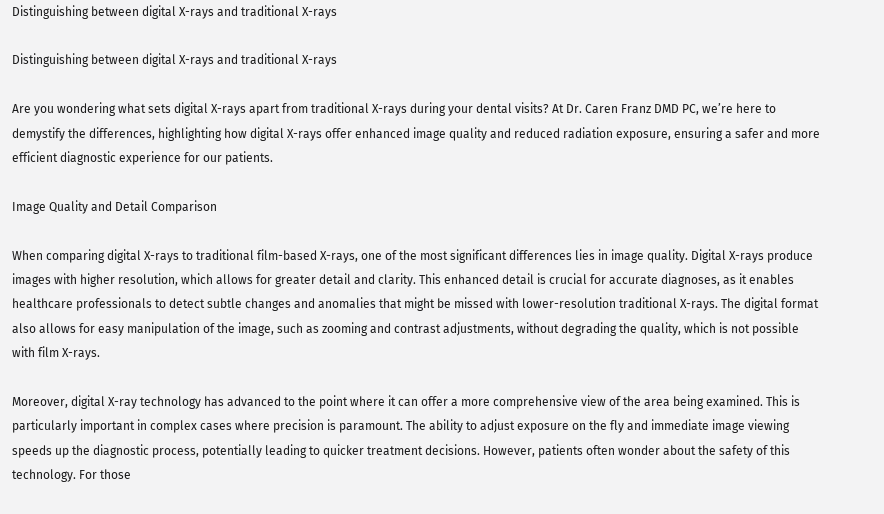Distinguishing between digital X-rays and traditional X-rays

Distinguishing between digital X-rays and traditional X-rays

Are you wondering what sets digital X-rays apart from traditional X-rays during your dental visits? At Dr. Caren Franz DMD PC, we’re here to demystify the differences, highlighting how digital X-rays offer enhanced image quality and reduced radiation exposure, ensuring a safer and more efficient diagnostic experience for our patients.

Image Quality and Detail Comparison

When comparing digital X-rays to traditional film-based X-rays, one of the most significant differences lies in image quality. Digital X-rays produce images with higher resolution, which allows for greater detail and clarity. This enhanced detail is crucial for accurate diagnoses, as it enables healthcare professionals to detect subtle changes and anomalies that might be missed with lower-resolution traditional X-rays. The digital format also allows for easy manipulation of the image, such as zooming and contrast adjustments, without degrading the quality, which is not possible with film X-rays.

Moreover, digital X-ray technology has advanced to the point where it can offer a more comprehensive view of the area being examined. This is particularly important in complex cases where precision is paramount. The ability to adjust exposure on the fly and immediate image viewing speeds up the diagnostic process, potentially leading to quicker treatment decisions. However, patients often wonder about the safety of this technology. For those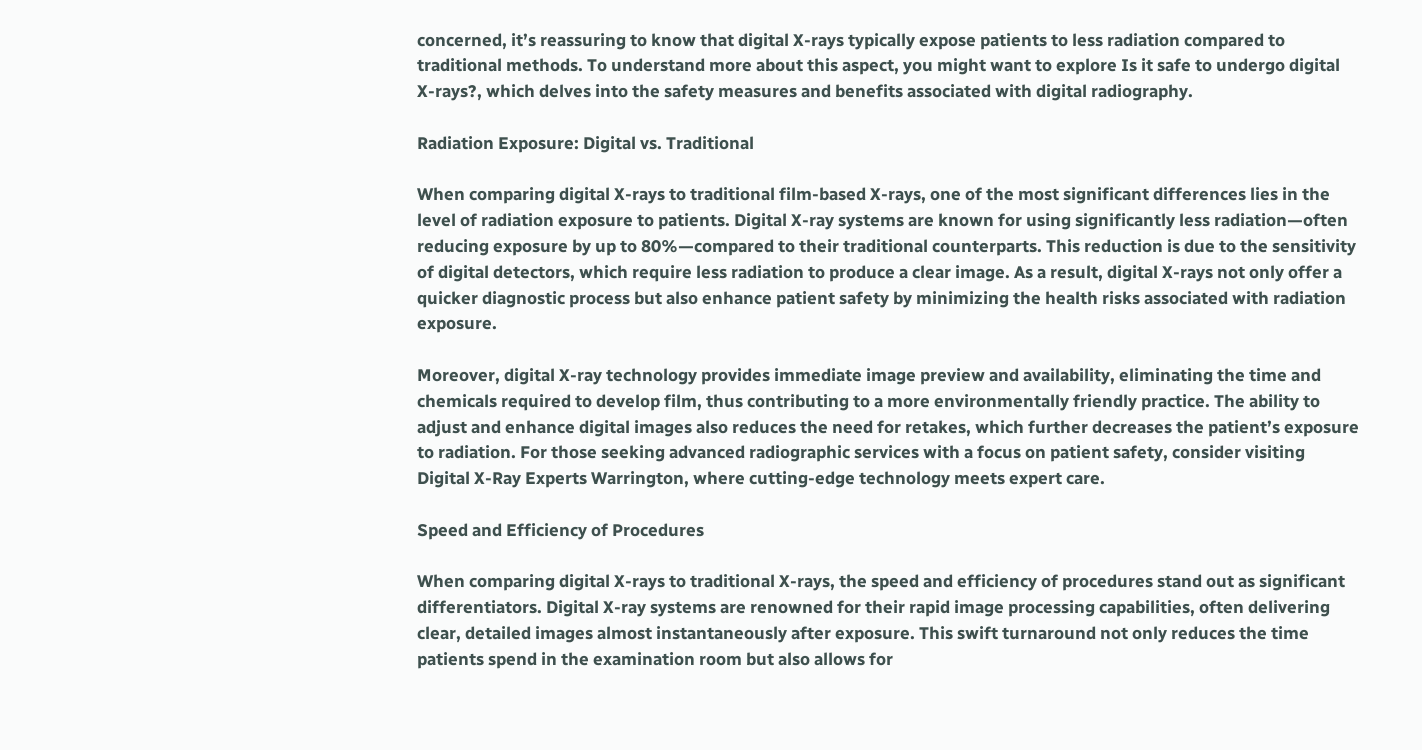concerned, it’s reassuring to know that digital X-rays typically expose patients to less radiation compared to traditional methods. To understand more about this aspect, you might want to explore Is it safe to undergo digital X-rays?, which delves into the safety measures and benefits associated with digital radiography.

Radiation Exposure: Digital vs. Traditional

When comparing digital X-rays to traditional film-based X-rays, one of the most significant differences lies in the level of radiation exposure to patients. Digital X-ray systems are known for using significantly less radiation—often reducing exposure by up to 80%—compared to their traditional counterparts. This reduction is due to the sensitivity of digital detectors, which require less radiation to produce a clear image. As a result, digital X-rays not only offer a quicker diagnostic process but also enhance patient safety by minimizing the health risks associated with radiation exposure.

Moreover, digital X-ray technology provides immediate image preview and availability, eliminating the time and chemicals required to develop film, thus contributing to a more environmentally friendly practice. The ability to adjust and enhance digital images also reduces the need for retakes, which further decreases the patient’s exposure to radiation. For those seeking advanced radiographic services with a focus on patient safety, consider visiting Digital X-Ray Experts Warrington, where cutting-edge technology meets expert care.

Speed and Efficiency of Procedures

When comparing digital X-rays to traditional X-rays, the speed and efficiency of procedures stand out as significant differentiators. Digital X-ray systems are renowned for their rapid image processing capabilities, often delivering clear, detailed images almost instantaneously after exposure. This swift turnaround not only reduces the time patients spend in the examination room but also allows for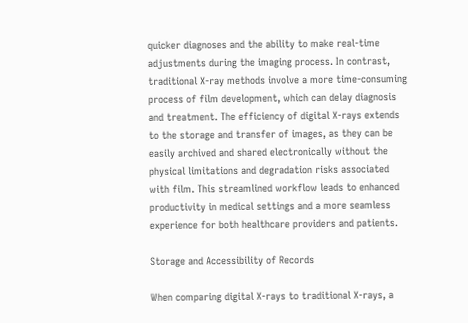quicker diagnoses and the ability to make real-time adjustments during the imaging process. In contrast, traditional X-ray methods involve a more time-consuming process of film development, which can delay diagnosis and treatment. The efficiency of digital X-rays extends to the storage and transfer of images, as they can be easily archived and shared electronically without the physical limitations and degradation risks associated with film. This streamlined workflow leads to enhanced productivity in medical settings and a more seamless experience for both healthcare providers and patients.

Storage and Accessibility of Records

When comparing digital X-rays to traditional X-rays, a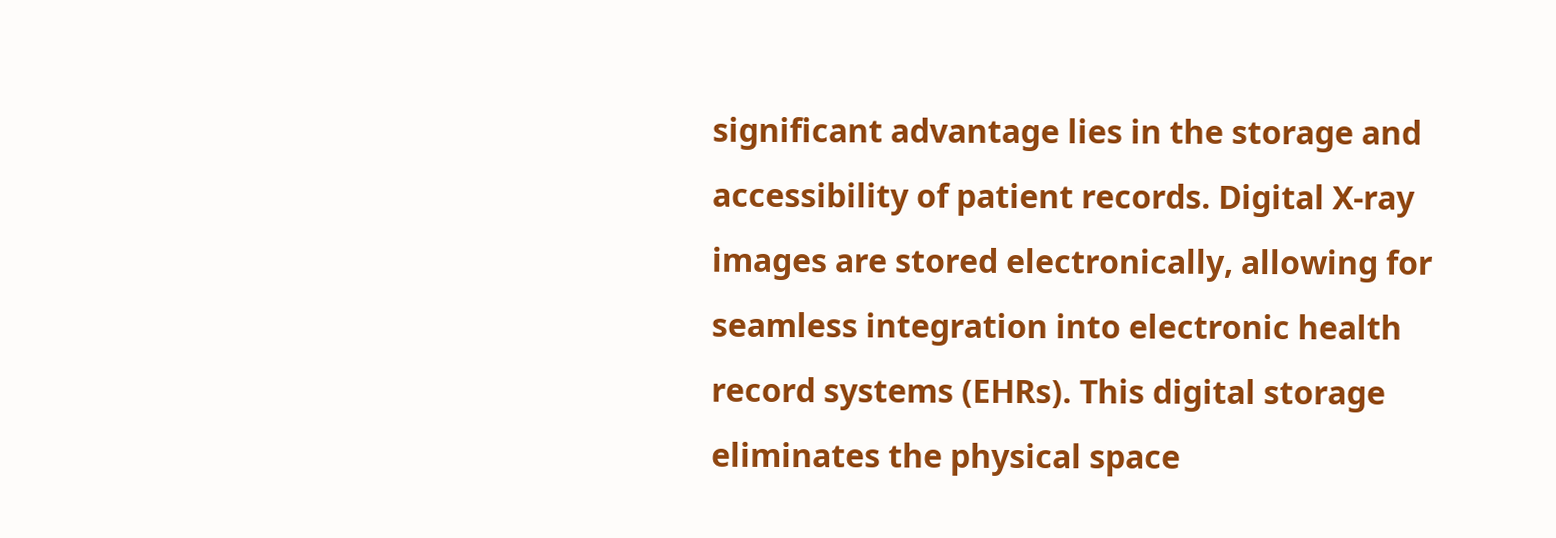significant advantage lies in the storage and accessibility of patient records. Digital X-ray images are stored electronically, allowing for seamless integration into electronic health record systems (EHRs). This digital storage eliminates the physical space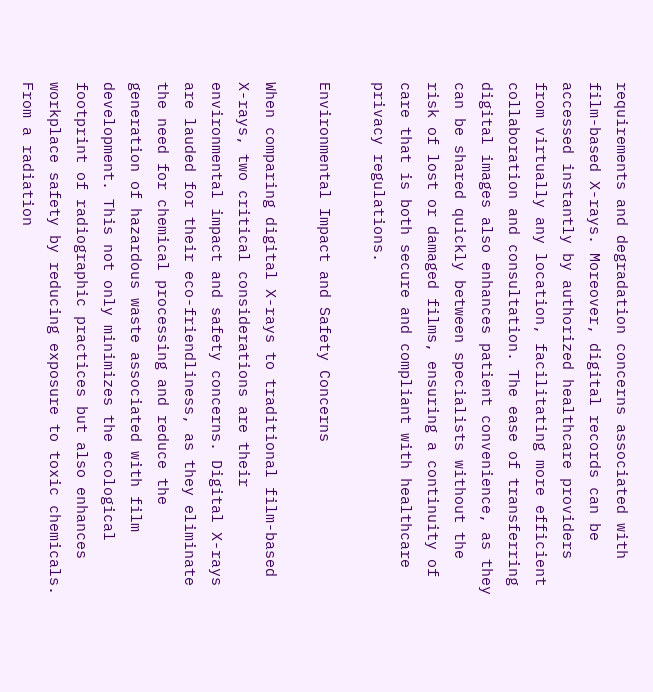requirements and degradation concerns associated with film-based X-rays. Moreover, digital records can be accessed instantly by authorized healthcare providers from virtually any location, facilitating more efficient collaboration and consultation. The ease of transferring digital images also enhances patient convenience, as they can be shared quickly between specialists without the risk of lost or damaged films, ensuring a continuity of care that is both secure and compliant with healthcare privacy regulations.

Environmental Impact and Safety Concerns

When comparing digital X-rays to traditional film-based X-rays, two critical considerations are their environmental impact and safety concerns. Digital X-rays are lauded for their eco-friendliness, as they eliminate the need for chemical processing and reduce the generation of hazardous waste associated with film development. This not only minimizes the ecological footprint of radiographic practices but also enhances workplace safety by reducing exposure to toxic chemicals. From a radiation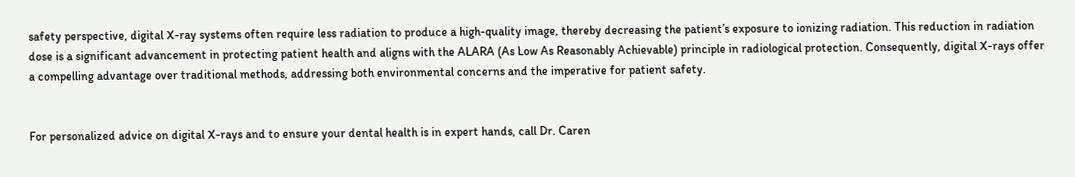safety perspective, digital X-ray systems often require less radiation to produce a high-quality image, thereby decreasing the patient’s exposure to ionizing radiation. This reduction in radiation dose is a significant advancement in protecting patient health and aligns with the ALARA (As Low As Reasonably Achievable) principle in radiological protection. Consequently, digital X-rays offer a compelling advantage over traditional methods, addressing both environmental concerns and the imperative for patient safety.


For personalized advice on digital X-rays and to ensure your dental health is in expert hands, call Dr. Caren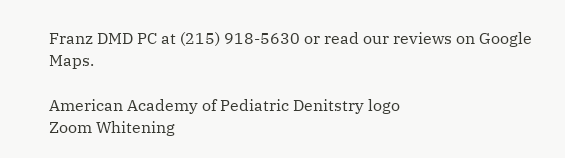Franz DMD PC at (215) 918-5630 or read our reviews on Google Maps.

American Academy of Pediatric Denitstry logo
Zoom Whitening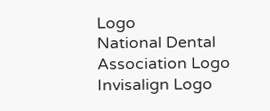Logo
National Dental Association Logo
Invisalign Logo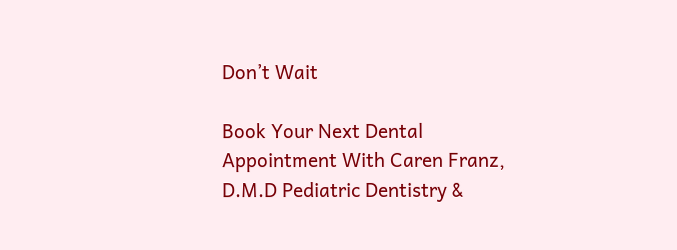Don’t Wait

Book Your Next Dental Appointment With Caren Franz, D.M.D Pediatric Dentistry &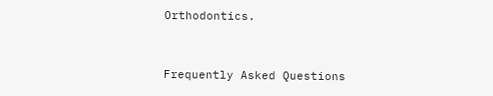Orthodontics.


Frequently Asked Questions